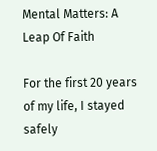Mental Matters: A Leap Of Faith

For the first 20 years of my life, I stayed safely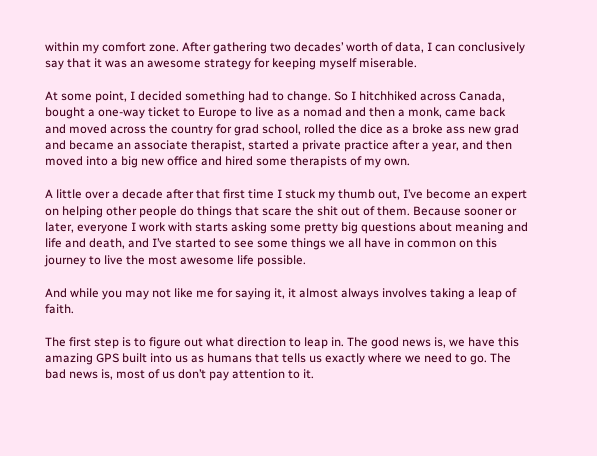within my comfort zone. After gathering two decades’ worth of data, I can conclusively say that it was an awesome strategy for keeping myself miserable.

At some point, I decided something had to change. So I hitchhiked across Canada, bought a one-way ticket to Europe to live as a nomad and then a monk, came back and moved across the country for grad school, rolled the dice as a broke ass new grad and became an associate therapist, started a private practice after a year, and then moved into a big new office and hired some therapists of my own.

A little over a decade after that first time I stuck my thumb out, I’ve become an expert on helping other people do things that scare the shit out of them. Because sooner or later, everyone I work with starts asking some pretty big questions about meaning and life and death, and I’ve started to see some things we all have in common on this journey to live the most awesome life possible.

And while you may not like me for saying it, it almost always involves taking a leap of faith.

The first step is to figure out what direction to leap in. The good news is, we have this amazing GPS built into us as humans that tells us exactly where we need to go. The bad news is, most of us don’t pay attention to it.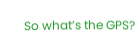So what’s the GPS?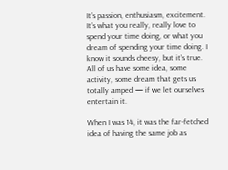It’s passion, enthusiasm, excitement. It’s what you really, really love to spend your time doing, or what you dream of spending your time doing. I know it sounds cheesy, but it’s true. All of us have some idea, some activity, some dream that gets us totally amped — if we let ourselves entertain it.

When I was 14, it was the far-fetched idea of having the same job as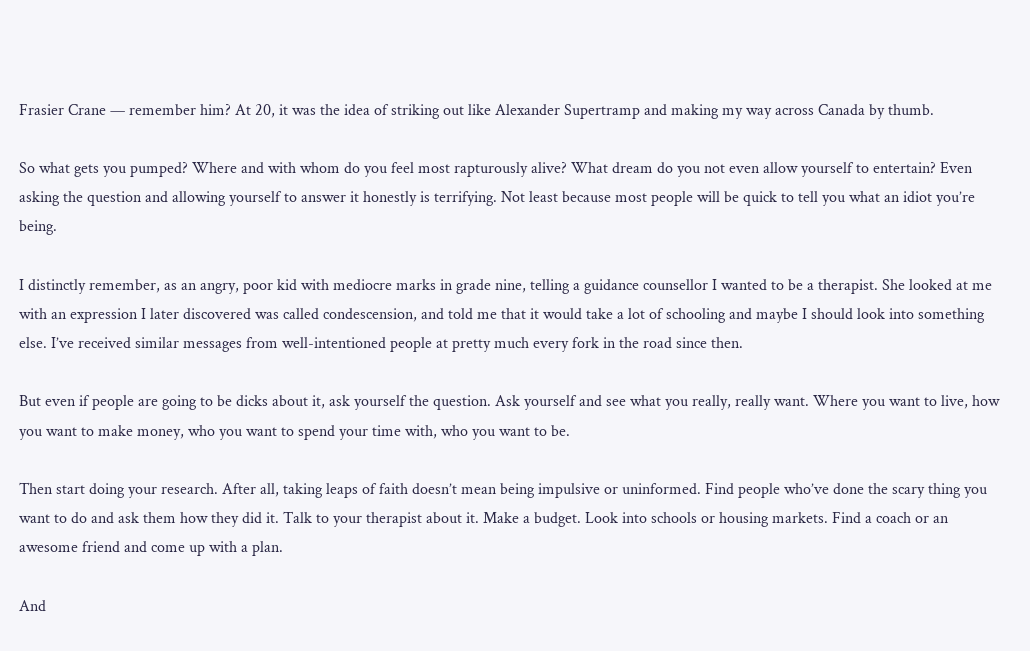Frasier Crane — remember him? At 20, it was the idea of striking out like Alexander Supertramp and making my way across Canada by thumb.

So what gets you pumped? Where and with whom do you feel most rapturously alive? What dream do you not even allow yourself to entertain? Even asking the question and allowing yourself to answer it honestly is terrifying. Not least because most people will be quick to tell you what an idiot you’re being.

I distinctly remember, as an angry, poor kid with mediocre marks in grade nine, telling a guidance counsellor I wanted to be a therapist. She looked at me with an expression I later discovered was called condescension, and told me that it would take a lot of schooling and maybe I should look into something else. I’ve received similar messages from well-intentioned people at pretty much every fork in the road since then.

But even if people are going to be dicks about it, ask yourself the question. Ask yourself and see what you really, really want. Where you want to live, how you want to make money, who you want to spend your time with, who you want to be.

Then start doing your research. After all, taking leaps of faith doesn’t mean being impulsive or uninformed. Find people who’ve done the scary thing you want to do and ask them how they did it. Talk to your therapist about it. Make a budget. Look into schools or housing markets. Find a coach or an awesome friend and come up with a plan.

And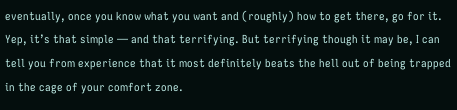eventually, once you know what you want and (roughly) how to get there, go for it. Yep, it’s that simple — and that terrifying. But terrifying though it may be, I can tell you from experience that it most definitely beats the hell out of being trapped in the cage of your comfort zone.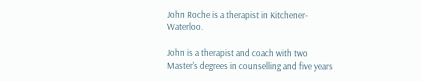John Roche is a therapist in Kitchener-Waterloo.

John is a therapist and coach with two Master's degrees in counselling and five years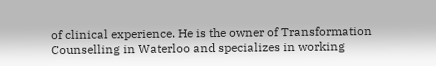of clinical experience. He is the owner of Transformation Counselling in Waterloo and specializes in working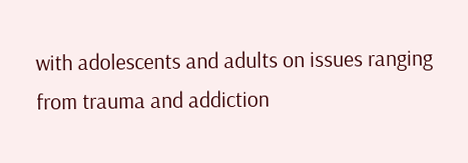with adolescents and adults on issues ranging from trauma and addiction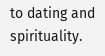to dating and spirituality.